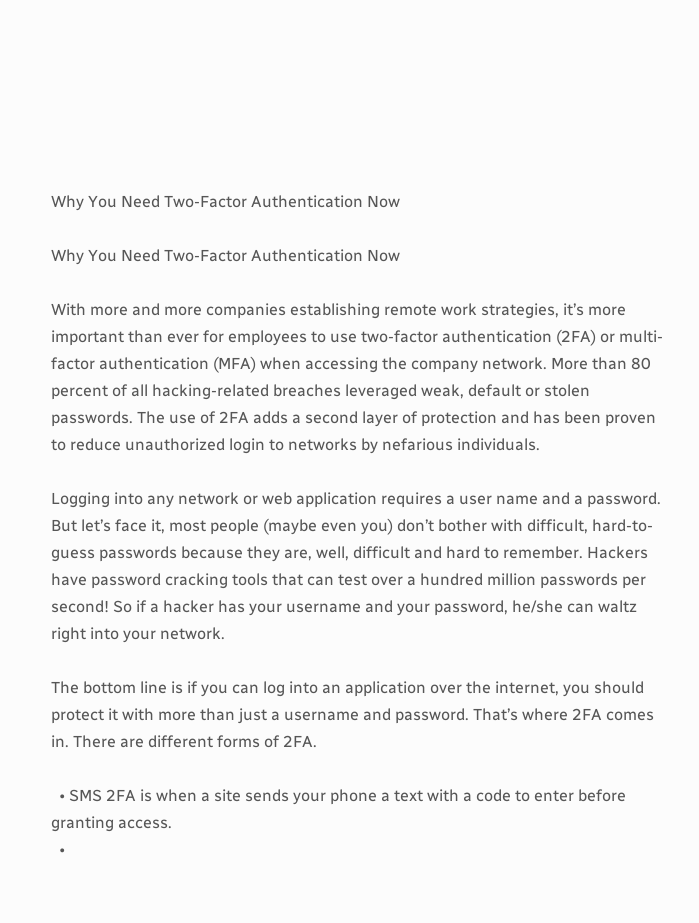Why You Need Two-Factor Authentication Now

Why You Need Two-Factor Authentication Now

With more and more companies establishing remote work strategies, it’s more important than ever for employees to use two-factor authentication (2FA) or multi-factor authentication (MFA) when accessing the company network. More than 80 percent of all hacking-related breaches leveraged weak, default or stolen passwords. The use of 2FA adds a second layer of protection and has been proven to reduce unauthorized login to networks by nefarious individuals.

Logging into any network or web application requires a user name and a password. But let’s face it, most people (maybe even you) don’t bother with difficult, hard-to-guess passwords because they are, well, difficult and hard to remember. Hackers have password cracking tools that can test over a hundred million passwords per second! So if a hacker has your username and your password, he/she can waltz right into your network.

The bottom line is if you can log into an application over the internet, you should protect it with more than just a username and password. That’s where 2FA comes in. There are different forms of 2FA.

  • SMS 2FA is when a site sends your phone a text with a code to enter before granting access.
  •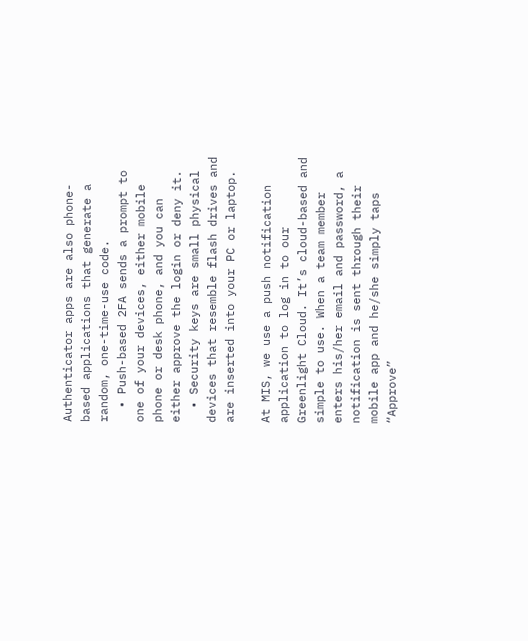Authenticator apps are also phone-based applications that generate a random, one-time-use code.
  • Push-based 2FA sends a prompt to one of your devices, either mobile phone or desk phone, and you can either approve the login or deny it.
  • Security keys are small physical devices that resemble flash drives and are inserted into your PC or laptop.

At MIS, we use a push notification application to log in to our Greenlight Cloud. It’s cloud-based and simple to use. When a team member enters his/her email and password, a notification is sent through their mobile app and he/she simply taps “Approve”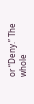or “Deny.” The whole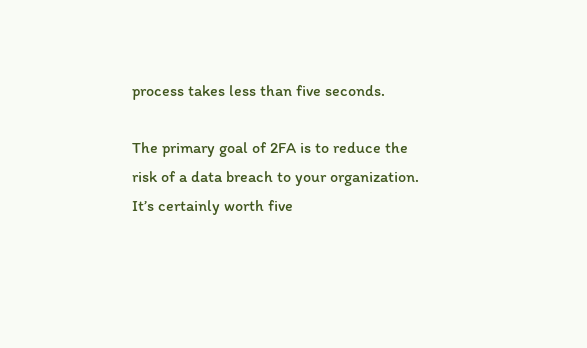process takes less than five seconds.

The primary goal of 2FA is to reduce the risk of a data breach to your organization. It’s certainly worth five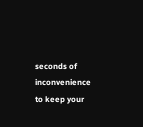seconds of inconvenience to keep your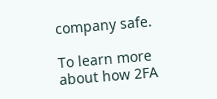company safe.

To learn more about how 2FA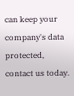can keep your company's data protected, contact us today.